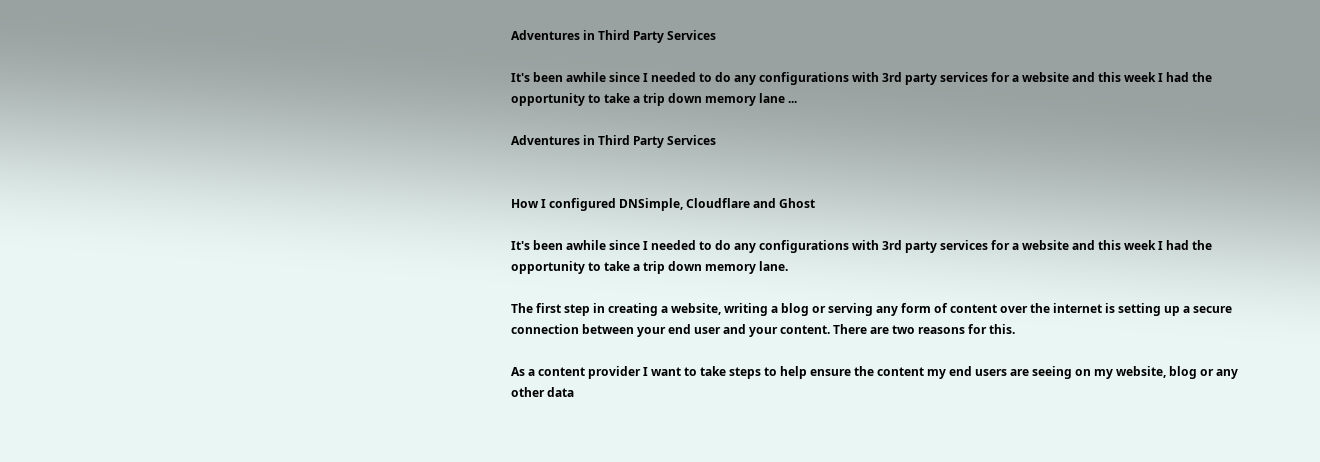Adventures in Third Party Services

It's been awhile since I needed to do any configurations with 3rd party services for a website and this week I had the opportunity to take a trip down memory lane ...

Adventures in Third Party Services


How I configured DNSimple, Cloudflare and Ghost

It's been awhile since I needed to do any configurations with 3rd party services for a website and this week I had the opportunity to take a trip down memory lane.

The first step in creating a website, writing a blog or serving any form of content over the internet is setting up a secure connection between your end user and your content. There are two reasons for this.

As a content provider I want to take steps to help ensure the content my end users are seeing on my website, blog or any other data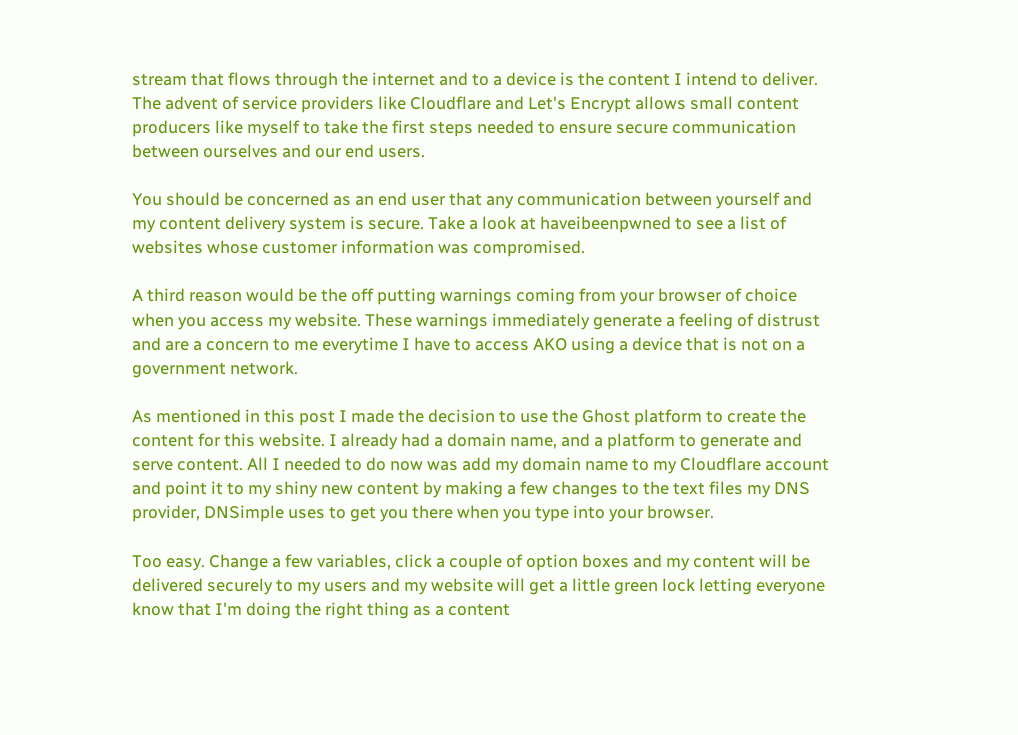stream that flows through the internet and to a device is the content I intend to deliver. The advent of service providers like Cloudflare and Let's Encrypt allows small content producers like myself to take the first steps needed to ensure secure communication between ourselves and our end users.

You should be concerned as an end user that any communication between yourself and my content delivery system is secure. Take a look at haveibeenpwned to see a list of websites whose customer information was compromised.

A third reason would be the off putting warnings coming from your browser of choice when you access my website. These warnings immediately generate a feeling of distrust and are a concern to me everytime I have to access AKO using a device that is not on a government network.

As mentioned in this post I made the decision to use the Ghost platform to create the content for this website. I already had a domain name, and a platform to generate and serve content. All I needed to do now was add my domain name to my Cloudflare account and point it to my shiny new content by making a few changes to the text files my DNS provider, DNSimple uses to get you there when you type into your browser.

Too easy. Change a few variables, click a couple of option boxes and my content will be delivered securely to my users and my website will get a little green lock letting everyone know that I'm doing the right thing as a content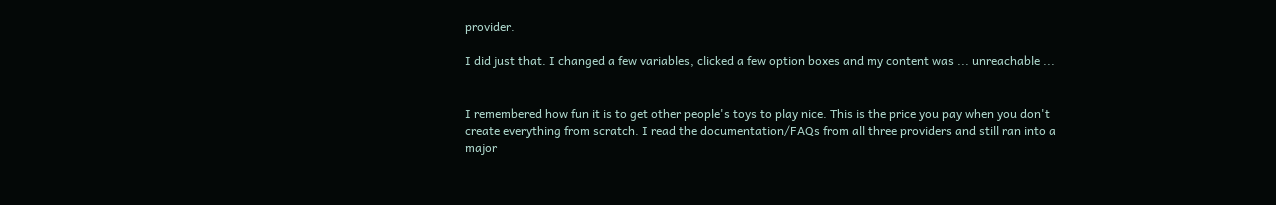provider.

I did just that. I changed a few variables, clicked a few option boxes and my content was ... unreachable ...


I remembered how fun it is to get other people's toys to play nice. This is the price you pay when you don't create everything from scratch. I read the documentation/FAQs from all three providers and still ran into a major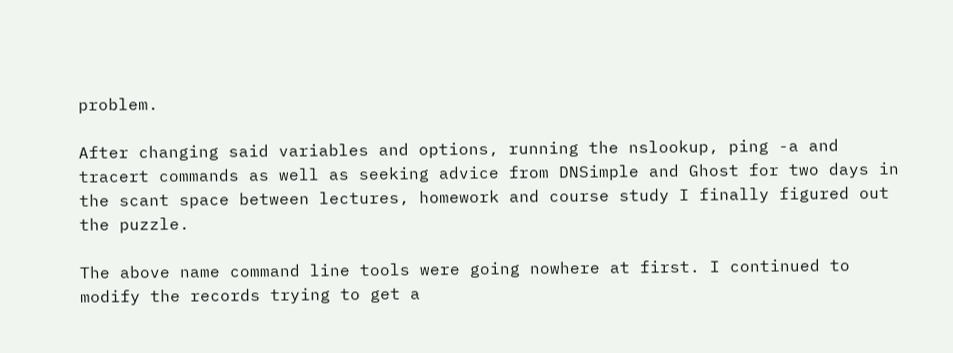problem.

After changing said variables and options, running the nslookup, ping -a and tracert commands as well as seeking advice from DNSimple and Ghost for two days in the scant space between lectures, homework and course study I finally figured out the puzzle.

The above name command line tools were going nowhere at first. I continued to modify the records trying to get a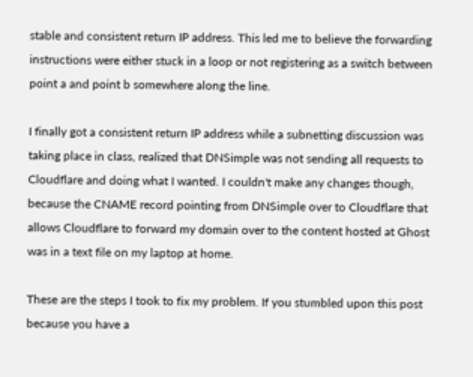stable and consistent return IP address. This led me to believe the forwarding instructions were either stuck in a loop or not registering as a switch between point a and point b somewhere along the line.

I finally got a consistent return IP address while a subnetting discussion was taking place in class, realized that DNSimple was not sending all requests to Cloudflare and doing what I wanted. I couldn't make any changes though, because the CNAME record pointing from DNSimple over to Cloudflare that allows Cloudflare to forward my domain over to the content hosted at Ghost was in a text file on my laptop at home.

These are the steps I took to fix my problem. If you stumbled upon this post because you have a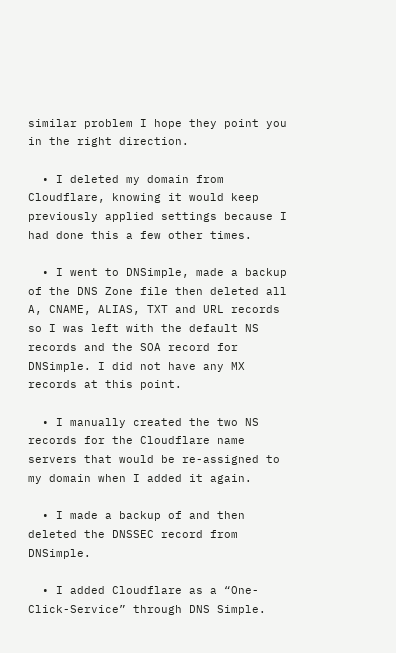similar problem I hope they point you in the right direction.

  • I deleted my domain from Cloudflare, knowing it would keep previously applied settings because I had done this a few other times.

  • I went to DNSimple, made a backup of the DNS Zone file then deleted all A, CNAME, ALIAS, TXT and URL records so I was left with the default NS records and the SOA record for DNSimple. I did not have any MX records at this point.

  • I manually created the two NS records for the Cloudflare name servers that would be re-assigned to my domain when I added it again.

  • I made a backup of and then deleted the DNSSEC record from DNSimple.

  • I added Cloudflare as a “One-Click-Service” through DNS Simple.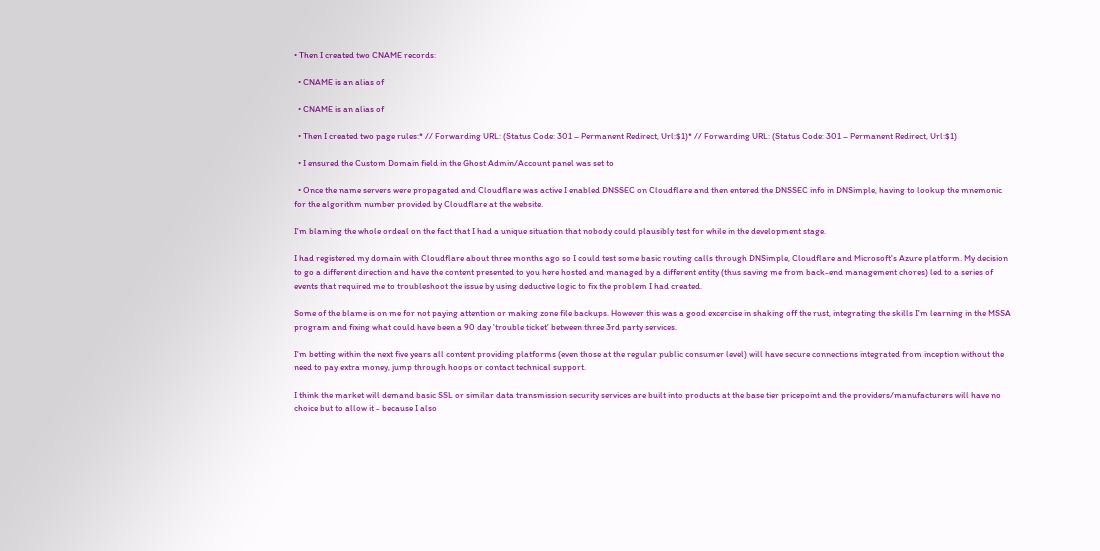• Then I created two CNAME records:

  • CNAME is an alias of

  • CNAME is an alias of

  • Then I created two page rules:* // Forwarding URL: (Status Code: 301 – Permanent Redirect, Url:$1)* // Forwarding URL: (Status Code: 301 – Permanent Redirect, Url:$1)

  • I ensured the Custom Domain field in the Ghost Admin/Account panel was set to

  • Once the name servers were propagated and Cloudflare was active I enabled DNSSEC on Cloudflare and then entered the DNSSEC info in DNSimple, having to lookup the mnemonic for the algorithm number provided by Cloudflare at the website.

I'm blaming the whole ordeal on the fact that I had a unique situation that nobody could plausibly test for while in the development stage.

I had registered my domain with Cloudflare about three months ago so I could test some basic routing calls through DNSimple, Cloudflare and Microsoft's Azure platform. My decision to go a different direction and have the content presented to you here hosted and managed by a different entity (thus saving me from back-end management chores) led to a series of events that required me to troubleshoot the issue by using deductive logic to fix the problem I had created.

Some of the blame is on me for not paying attention or making zone file backups. However this was a good excercise in shaking off the rust, integrating the skills I'm learning in the MSSA program and fixing what could have been a 90 day 'trouble ticket' between three 3rd party services.

I'm betting within the next five years all content providing platforms (even those at the regular public consumer level) will have secure connections integrated from inception without the need to pay extra money, jump through hoops or contact technical support.

I think the market will demand basic SSL or similar data transmission security services are built into products at the base tier pricepoint and the providers/manufacturers will have no choice but to allow it - because I also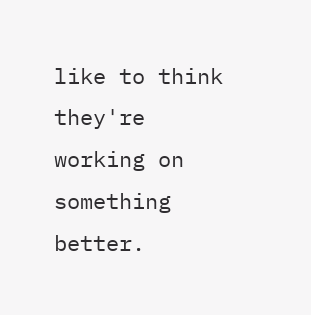like to think they're working on something better.